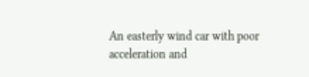An easterly wind car with poor acceleration and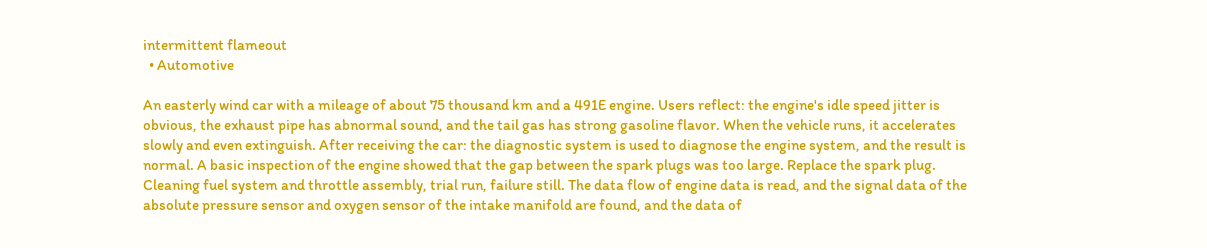intermittent flameout
  • Automotive

An easterly wind car with a mileage of about 75 thousand km and a 491E engine. Users reflect: the engine's idle speed jitter is obvious, the exhaust pipe has abnormal sound, and the tail gas has strong gasoline flavor. When the vehicle runs, it accelerates slowly and even extinguish. After receiving the car: the diagnostic system is used to diagnose the engine system, and the result is normal. A basic inspection of the engine showed that the gap between the spark plugs was too large. Replace the spark plug. Cleaning fuel system and throttle assembly, trial run, failure still. The data flow of engine data is read, and the signal data of the absolute pressure sensor and oxygen sensor of the intake manifold are found, and the data of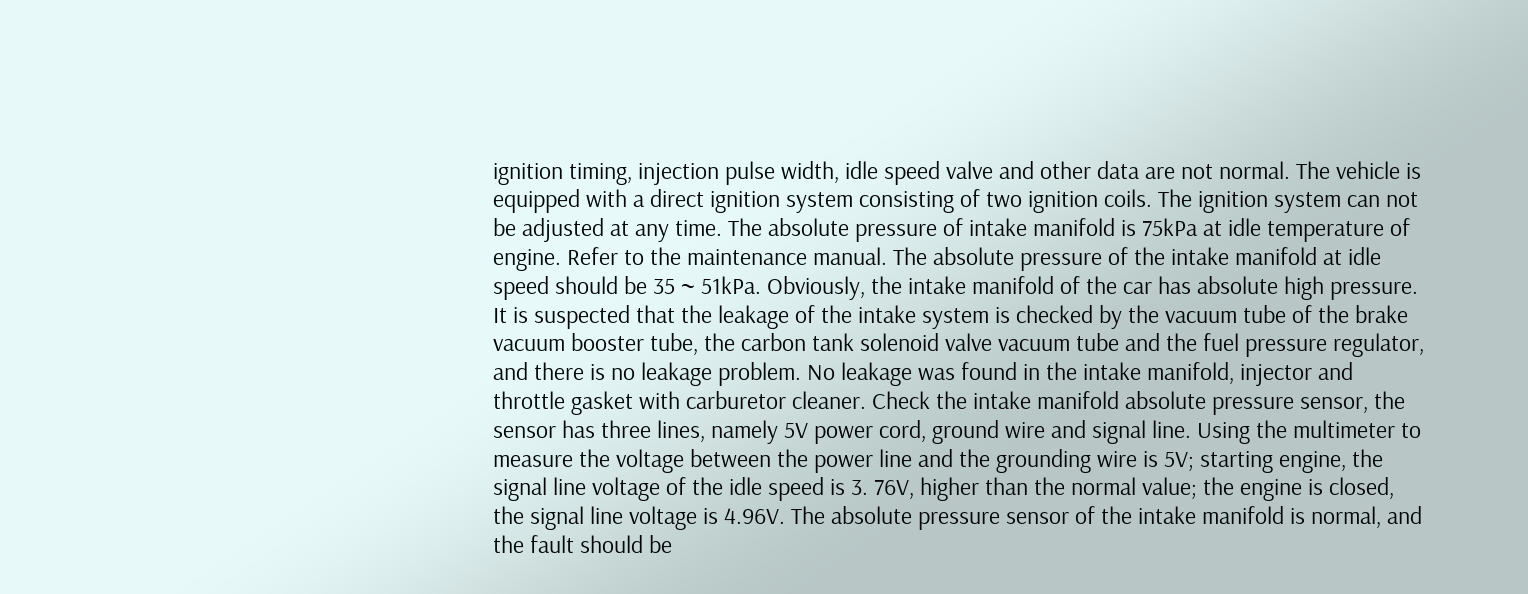ignition timing, injection pulse width, idle speed valve and other data are not normal. The vehicle is equipped with a direct ignition system consisting of two ignition coils. The ignition system can not be adjusted at any time. The absolute pressure of intake manifold is 75kPa at idle temperature of engine. Refer to the maintenance manual. The absolute pressure of the intake manifold at idle speed should be 35 ~ 51kPa. Obviously, the intake manifold of the car has absolute high pressure. It is suspected that the leakage of the intake system is checked by the vacuum tube of the brake vacuum booster tube, the carbon tank solenoid valve vacuum tube and the fuel pressure regulator, and there is no leakage problem. No leakage was found in the intake manifold, injector and throttle gasket with carburetor cleaner. Check the intake manifold absolute pressure sensor, the sensor has three lines, namely 5V power cord, ground wire and signal line. Using the multimeter to measure the voltage between the power line and the grounding wire is 5V; starting engine, the signal line voltage of the idle speed is 3. 76V, higher than the normal value; the engine is closed, the signal line voltage is 4.96V. The absolute pressure sensor of the intake manifold is normal, and the fault should be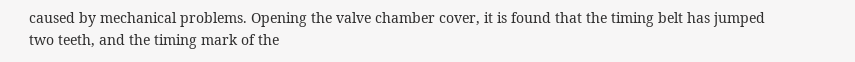caused by mechanical problems. Opening the valve chamber cover, it is found that the timing belt has jumped two teeth, and the timing mark of the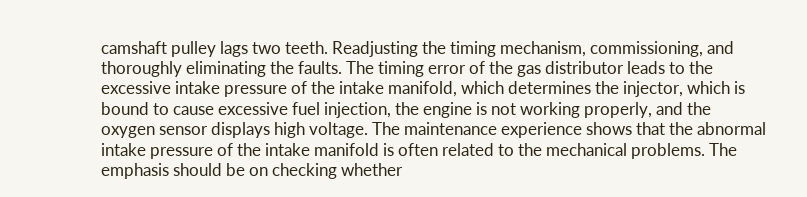camshaft pulley lags two teeth. Readjusting the timing mechanism, commissioning, and thoroughly eliminating the faults. The timing error of the gas distributor leads to the excessive intake pressure of the intake manifold, which determines the injector, which is bound to cause excessive fuel injection, the engine is not working properly, and the oxygen sensor displays high voltage. The maintenance experience shows that the abnormal intake pressure of the intake manifold is often related to the mechanical problems. The emphasis should be on checking whether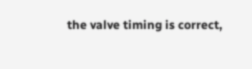the valve timing is correct,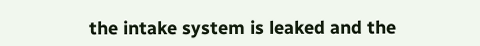the intake system is leaked and the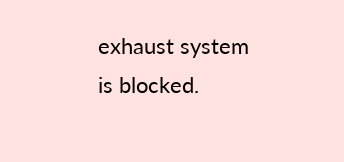exhaust system is blocked.